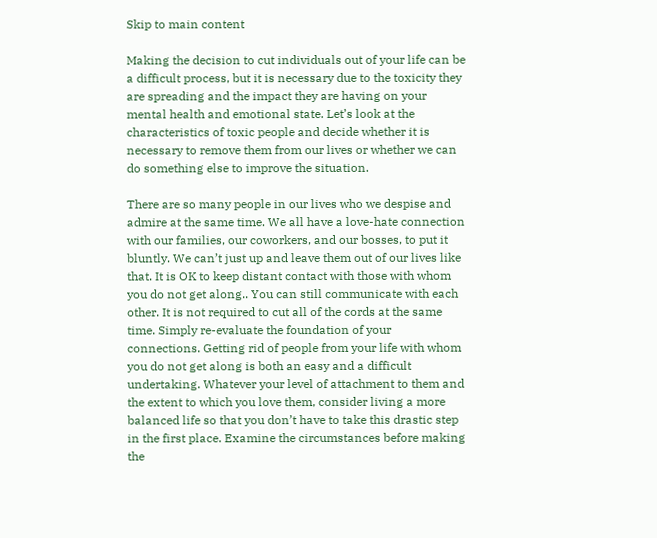Skip to main content

Making the decision to cut individuals out of your life can be a difficult process, but it is necessary due to the toxicity they are spreading and the impact they are having on your mental health and emotional state. Let’s look at the characteristics of toxic people and decide whether it is necessary to remove them from our lives or whether we can do something else to improve the situation.

There are so many people in our lives who we despise and admire at the same time. We all have a love-hate connection with our families, our coworkers, and our bosses, to put it bluntly. We can’t just up and leave them out of our lives like that. It is OK to keep distant contact with those with whom you do not get along.. You can still communicate with each other. It is not required to cut all of the cords at the same time. Simply re-evaluate the foundation of your connections. Getting rid of people from your life with whom you do not get along is both an easy and a difficult undertaking. Whatever your level of attachment to them and the extent to which you love them, consider living a more balanced life so that you don’t have to take this drastic step in the first place. Examine the circumstances before making the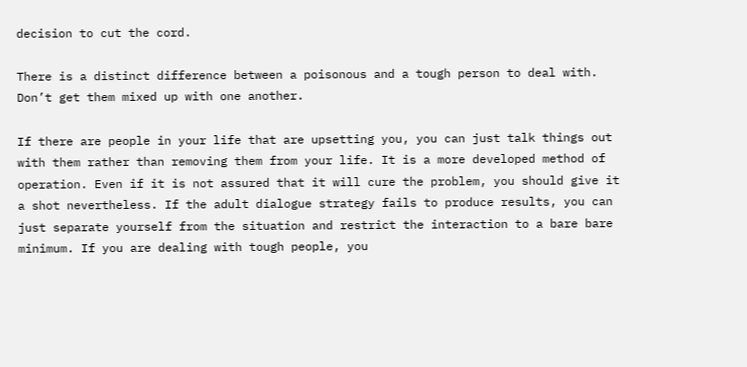decision to cut the cord.

There is a distinct difference between a poisonous and a tough person to deal with. Don’t get them mixed up with one another.

If there are people in your life that are upsetting you, you can just talk things out with them rather than removing them from your life. It is a more developed method of operation. Even if it is not assured that it will cure the problem, you should give it a shot nevertheless. If the adult dialogue strategy fails to produce results, you can just separate yourself from the situation and restrict the interaction to a bare bare minimum. If you are dealing with tough people, you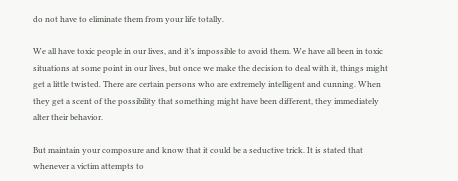do not have to eliminate them from your life totally.

We all have toxic people in our lives, and it’s impossible to avoid them. We have all been in toxic situations at some point in our lives, but once we make the decision to deal with it, things might get a little twisted. There are certain persons who are extremely intelligent and cunning. When they get a scent of the possibility that something might have been different, they immediately alter their behavior.

But maintain your composure and know that it could be a seductive trick. It is stated that whenever a victim attempts to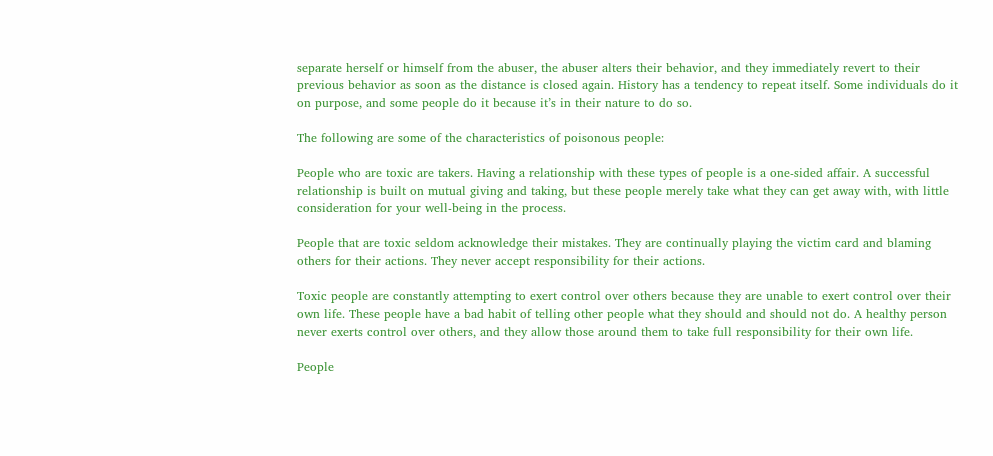separate herself or himself from the abuser, the abuser alters their behavior, and they immediately revert to their previous behavior as soon as the distance is closed again. History has a tendency to repeat itself. Some individuals do it on purpose, and some people do it because it’s in their nature to do so.

The following are some of the characteristics of poisonous people:

People who are toxic are takers. Having a relationship with these types of people is a one-sided affair. A successful relationship is built on mutual giving and taking, but these people merely take what they can get away with, with little consideration for your well-being in the process.

People that are toxic seldom acknowledge their mistakes. They are continually playing the victim card and blaming others for their actions. They never accept responsibility for their actions.

Toxic people are constantly attempting to exert control over others because they are unable to exert control over their own life. These people have a bad habit of telling other people what they should and should not do. A healthy person never exerts control over others, and they allow those around them to take full responsibility for their own life.

People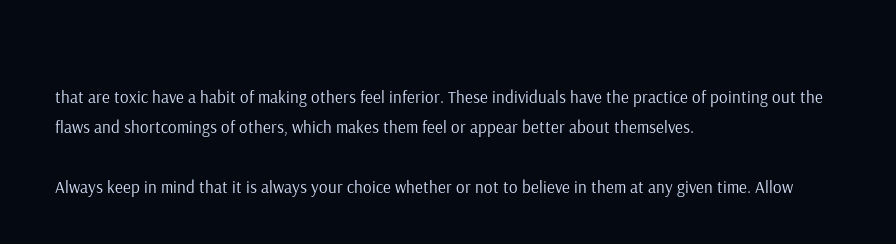that are toxic have a habit of making others feel inferior. These individuals have the practice of pointing out the flaws and shortcomings of others, which makes them feel or appear better about themselves.

Always keep in mind that it is always your choice whether or not to believe in them at any given time. Allow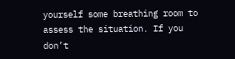yourself some breathing room to assess the situation. If you don’t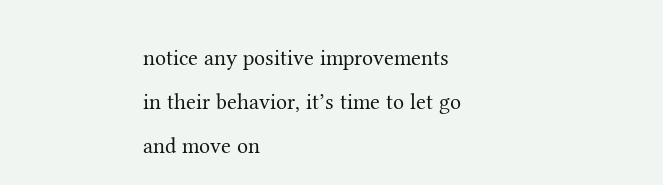notice any positive improvements in their behavior, it’s time to let go and move on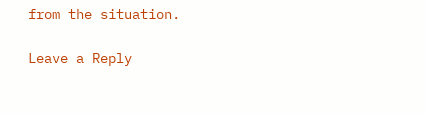from the situation.

Leave a Reply